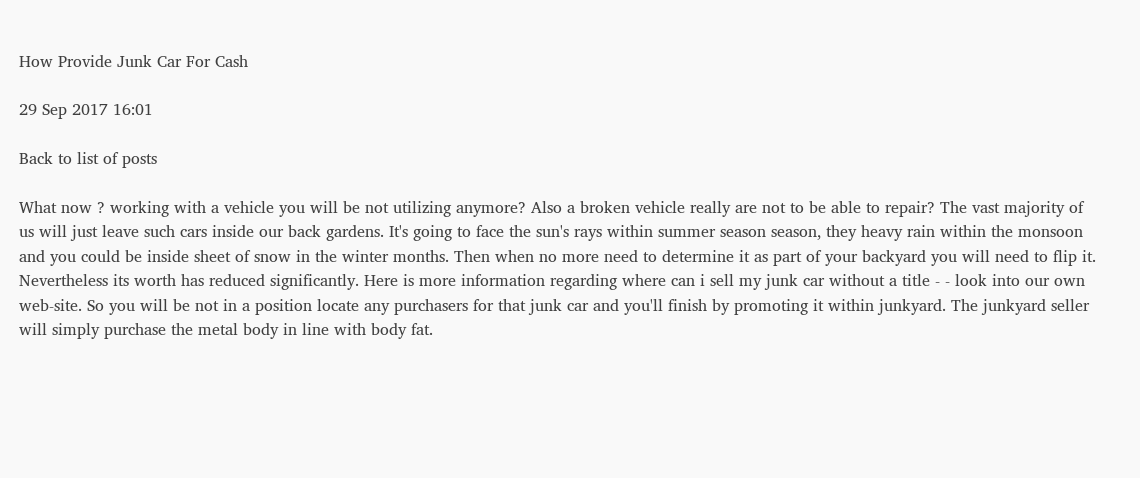How Provide Junk Car For Cash

29 Sep 2017 16:01

Back to list of posts

What now ? working with a vehicle you will be not utilizing anymore? Also a broken vehicle really are not to be able to repair? The vast majority of us will just leave such cars inside our back gardens. It's going to face the sun's rays within summer season season, they heavy rain within the monsoon and you could be inside sheet of snow in the winter months. Then when no more need to determine it as part of your backyard you will need to flip it. Nevertheless its worth has reduced significantly. Here is more information regarding where can i sell my junk car without a title - - look into our own web-site. So you will be not in a position locate any purchasers for that junk car and you'll finish by promoting it within junkyard. The junkyard seller will simply purchase the metal body in line with body fat.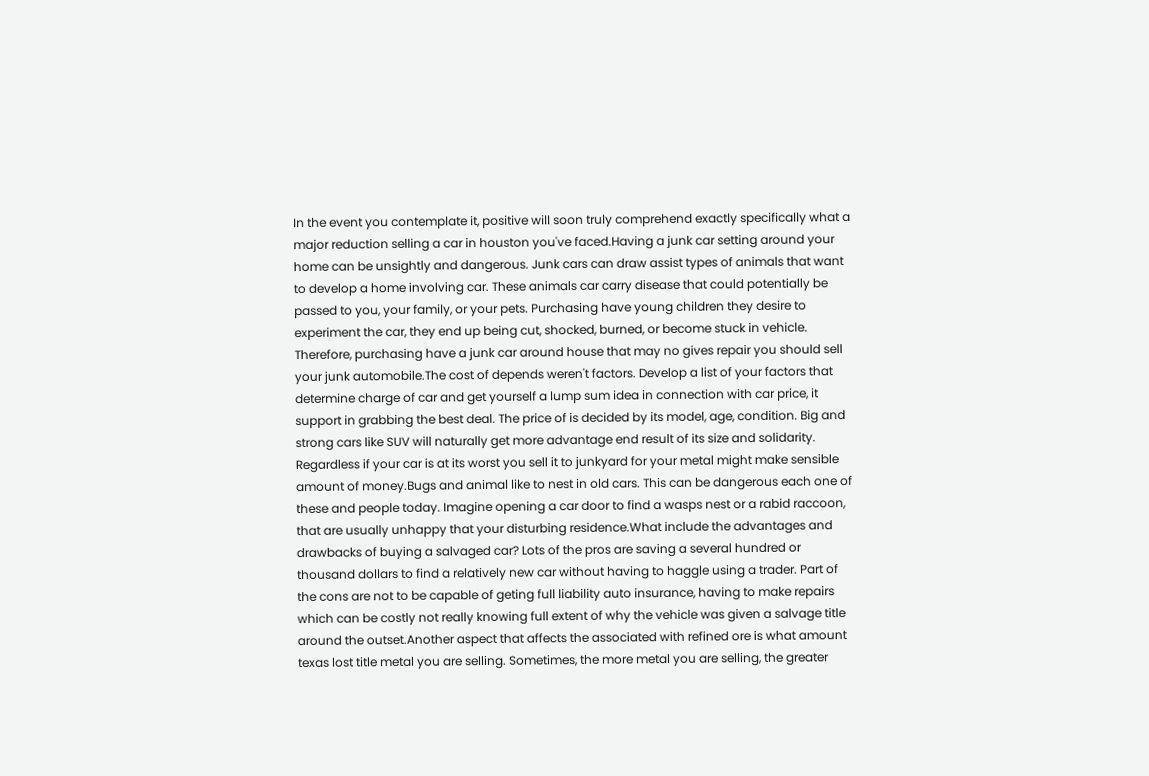In the event you contemplate it, positive will soon truly comprehend exactly specifically what a major reduction selling a car in houston you've faced.Having a junk car setting around your home can be unsightly and dangerous. Junk cars can draw assist types of animals that want to develop a home involving car. These animals car carry disease that could potentially be passed to you, your family, or your pets. Purchasing have young children they desire to experiment the car, they end up being cut, shocked, burned, or become stuck in vehicle. Therefore, purchasing have a junk car around house that may no gives repair you should sell your junk automobile.The cost of depends weren't factors. Develop a list of your factors that determine charge of car and get yourself a lump sum idea in connection with car price, it support in grabbing the best deal. The price of is decided by its model, age, condition. Big and strong cars like SUV will naturally get more advantage end result of its size and solidarity. Regardless if your car is at its worst you sell it to junkyard for your metal might make sensible amount of money.Bugs and animal like to nest in old cars. This can be dangerous each one of these and people today. Imagine opening a car door to find a wasps nest or a rabid raccoon, that are usually unhappy that your disturbing residence.What include the advantages and drawbacks of buying a salvaged car? Lots of the pros are saving a several hundred or thousand dollars to find a relatively new car without having to haggle using a trader. Part of the cons are not to be capable of geting full liability auto insurance, having to make repairs which can be costly not really knowing full extent of why the vehicle was given a salvage title around the outset.Another aspect that affects the associated with refined ore is what amount texas lost title metal you are selling. Sometimes, the more metal you are selling, the greater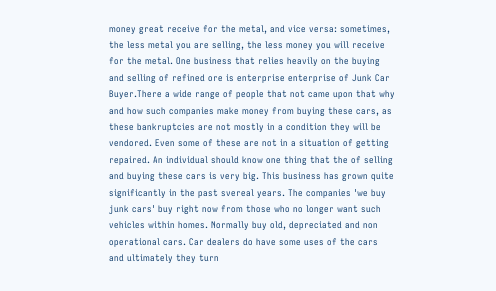money great receive for the metal, and vice versa: sometimes, the less metal you are selling, the less money you will receive for the metal. One business that relies heavily on the buying and selling of refined ore is enterprise enterprise of Junk Car Buyer.There a wide range of people that not came upon that why and how such companies make money from buying these cars, as these bankruptcies are not mostly in a condition they will be vendored. Even some of these are not in a situation of getting repaired. An individual should know one thing that the of selling and buying these cars is very big. This business has grown quite significantly in the past svereal years. The companies 'we buy junk cars' buy right now from those who no longer want such vehicles within homes. Normally buy old, depreciated and non operational cars. Car dealers do have some uses of the cars and ultimately they turn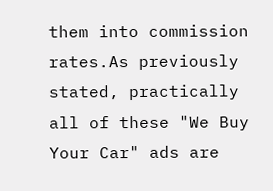them into commission rates.As previously stated, practically all of these "We Buy Your Car" ads are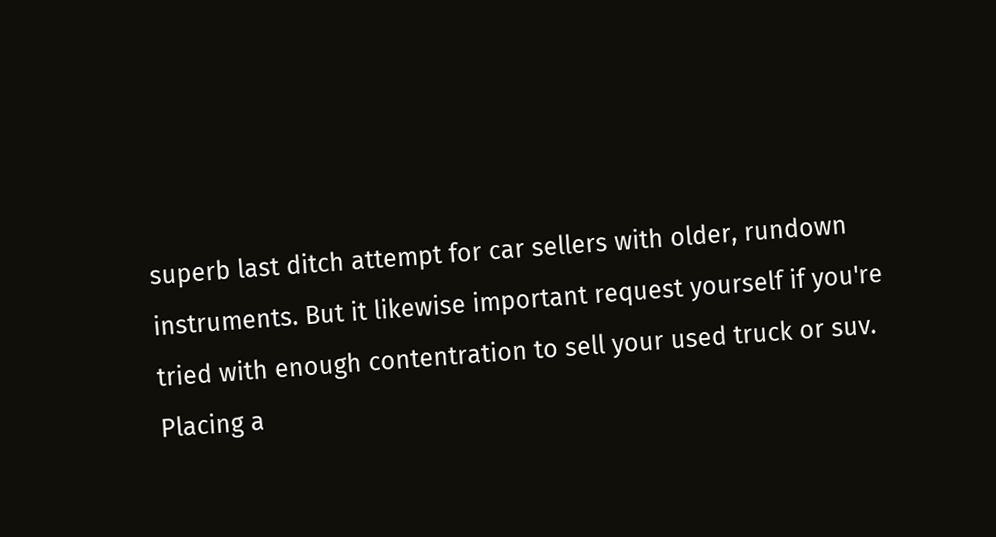superb last ditch attempt for car sellers with older, rundown instruments. But it likewise important request yourself if you're tried with enough contentration to sell your used truck or suv. Placing a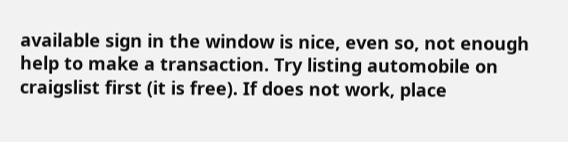available sign in the window is nice, even so, not enough help to make a transaction. Try listing automobile on craigslist first (it is free). If does not work, place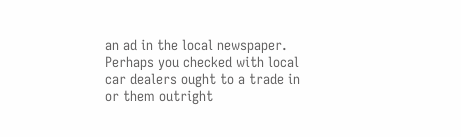an ad in the local newspaper. Perhaps you checked with local car dealers ought to a trade in or them outright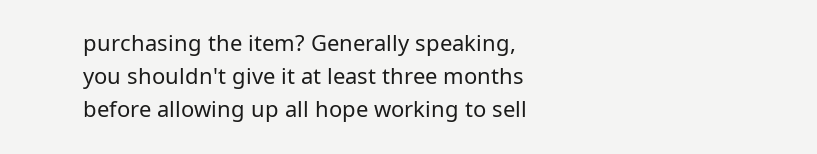purchasing the item? Generally speaking, you shouldn't give it at least three months before allowing up all hope working to sell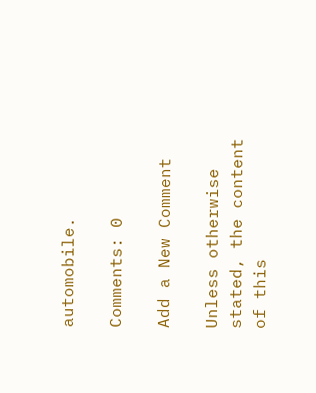automobile.

Comments: 0

Add a New Comment

Unless otherwise stated, the content of this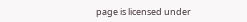page is licensed under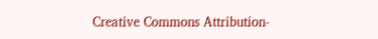Creative Commons Attribution-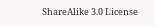ShareAlike 3.0 License